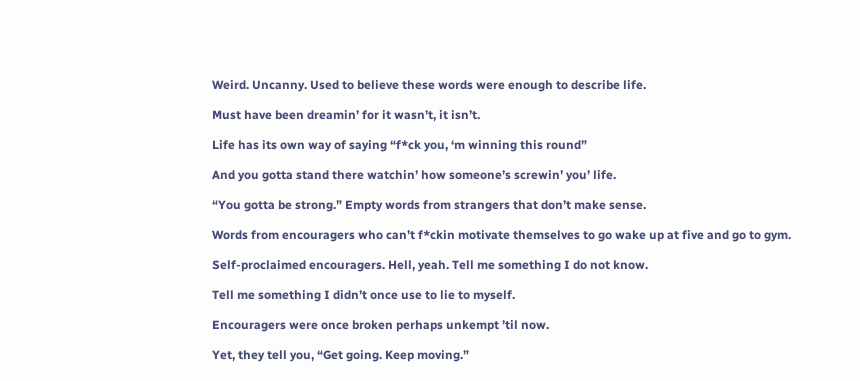Weird. Uncanny. Used to believe these words were enough to describe life.

Must have been dreamin’ for it wasn’t, it isn’t.

Life has its own way of saying “f*ck you, ‘m winning this round”

And you gotta stand there watchin’ how someone’s screwin’ you’ life.

“You gotta be strong.” Empty words from strangers that don’t make sense.

Words from encouragers who can’t f*ckin motivate themselves to go wake up at five and go to gym.

Self-proclaimed encouragers. Hell, yeah. Tell me something I do not know.

Tell me something I didn’t once use to lie to myself.

Encouragers were once broken perhaps unkempt ’til now.

Yet, they tell you, “Get going. Keep moving.”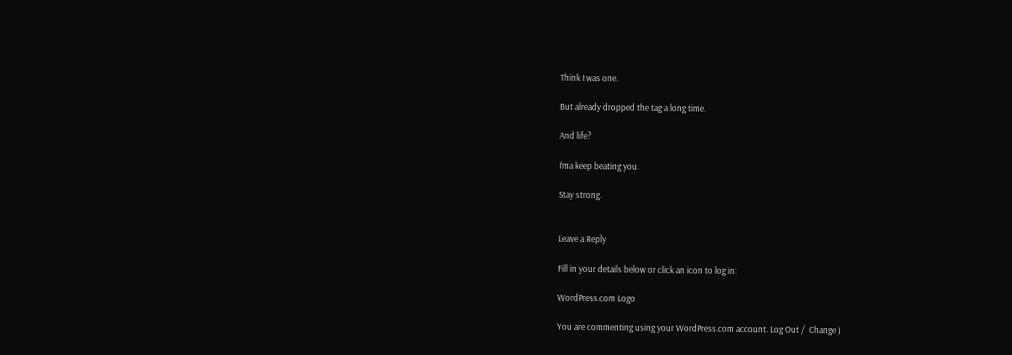Think I was one.

But already dropped the tag a long time.

And life?

I’ma keep beating you.

Stay strong.


Leave a Reply

Fill in your details below or click an icon to log in:

WordPress.com Logo

You are commenting using your WordPress.com account. Log Out /  Change )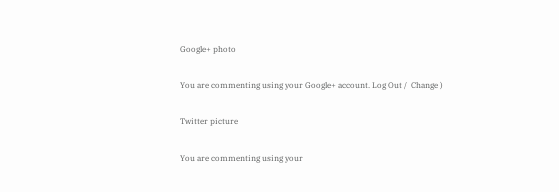Google+ photo

You are commenting using your Google+ account. Log Out /  Change )

Twitter picture

You are commenting using your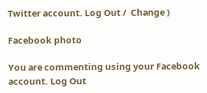Twitter account. Log Out /  Change )

Facebook photo

You are commenting using your Facebook account. Log Out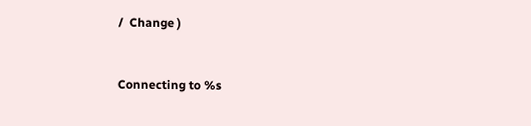/  Change )


Connecting to %s